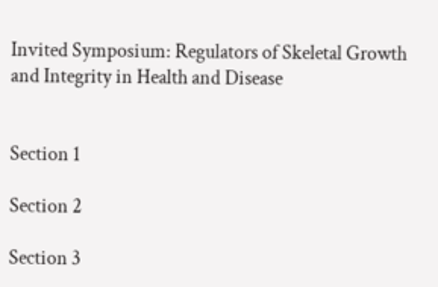Invited Symposium: Regulators of Skeletal Growth and Integrity in Health and Disease


Section 1

Section 2

Section 3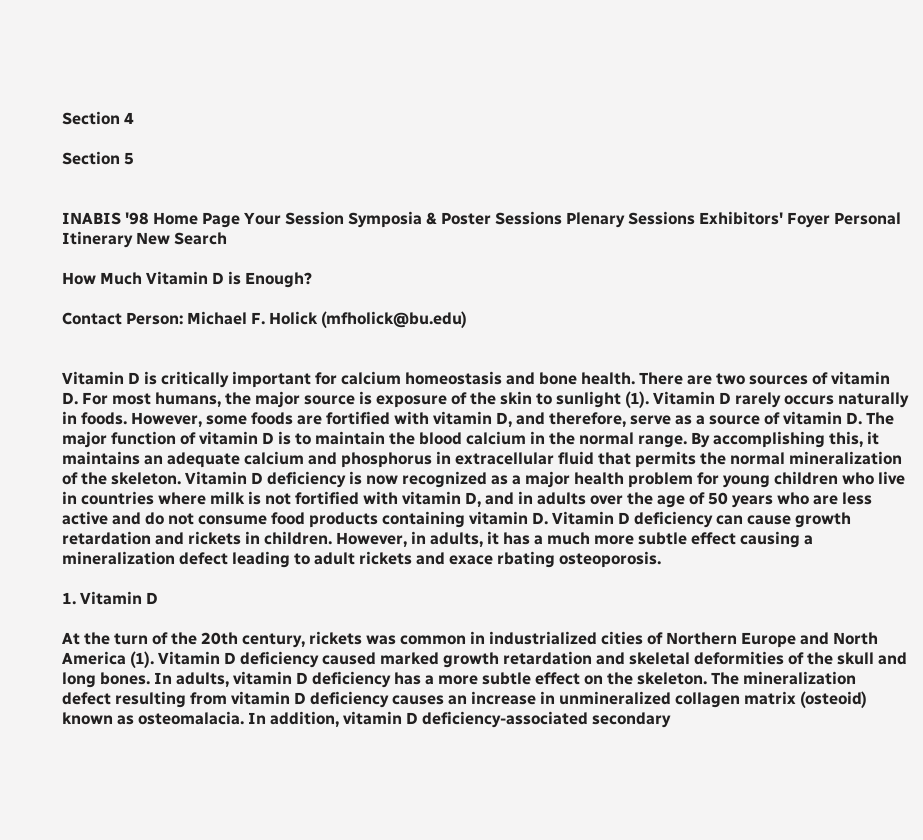Section 4

Section 5


INABIS '98 Home Page Your Session Symposia & Poster Sessions Plenary Sessions Exhibitors' Foyer Personal Itinerary New Search

How Much Vitamin D is Enough?

Contact Person: Michael F. Holick (mfholick@bu.edu)


Vitamin D is critically important for calcium homeostasis and bone health. There are two sources of vitamin D. For most humans, the major source is exposure of the skin to sunlight (1). Vitamin D rarely occurs naturally in foods. However, some foods are fortified with vitamin D, and therefore, serve as a source of vitamin D. The major function of vitamin D is to maintain the blood calcium in the normal range. By accomplishing this, it maintains an adequate calcium and phosphorus in extracellular fluid that permits the normal mineralization of the skeleton. Vitamin D deficiency is now recognized as a major health problem for young children who live in countries where milk is not fortified with vitamin D, and in adults over the age of 50 years who are less active and do not consume food products containing vitamin D. Vitamin D deficiency can cause growth retardation and rickets in children. However, in adults, it has a much more subtle effect causing a mineralization defect leading to adult rickets and exace rbating osteoporosis.

1. Vitamin D

At the turn of the 20th century, rickets was common in industrialized cities of Northern Europe and North America (1). Vitamin D deficiency caused marked growth retardation and skeletal deformities of the skull and long bones. In adults, vitamin D deficiency has a more subtle effect on the skeleton. The mineralization defect resulting from vitamin D deficiency causes an increase in unmineralized collagen matrix (osteoid) known as osteomalacia. In addition, vitamin D deficiency-associated secondary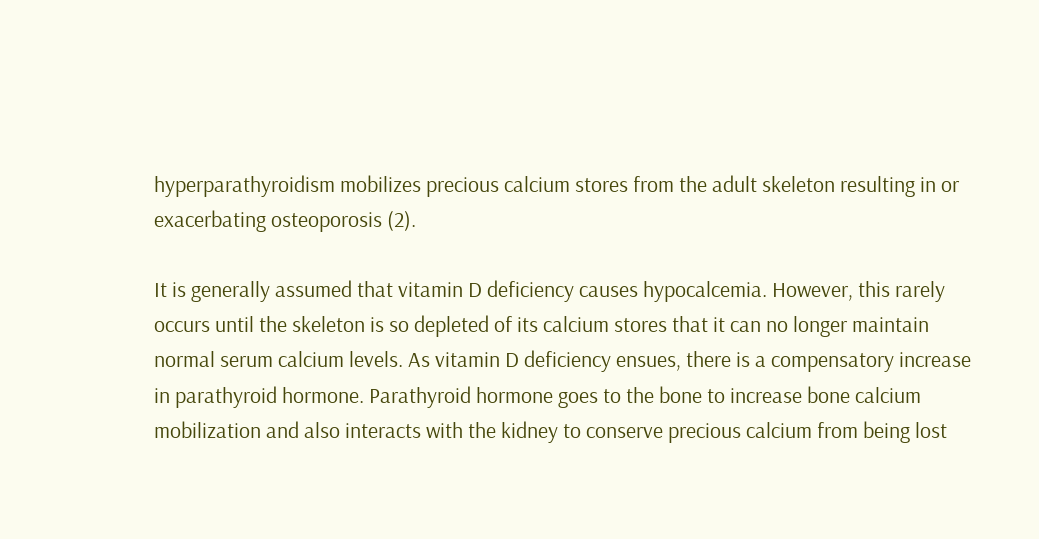hyperparathyroidism mobilizes precious calcium stores from the adult skeleton resulting in or exacerbating osteoporosis (2).

It is generally assumed that vitamin D deficiency causes hypocalcemia. However, this rarely occurs until the skeleton is so depleted of its calcium stores that it can no longer maintain normal serum calcium levels. As vitamin D deficiency ensues, there is a compensatory increase in parathyroid hormone. Parathyroid hormone goes to the bone to increase bone calcium mobilization and also interacts with the kidney to conserve precious calcium from being lost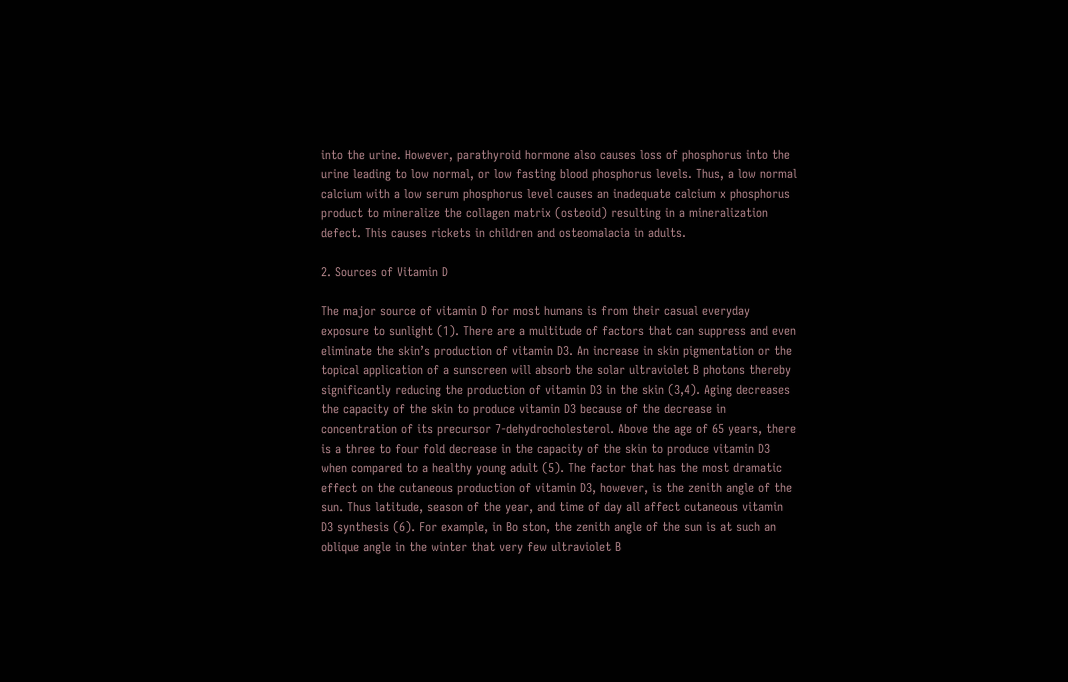into the urine. However, parathyroid hormone also causes loss of phosphorus into the urine leading to low normal, or low fasting blood phosphorus levels. Thus, a low normal calcium with a low serum phosphorus level causes an inadequate calcium x phosphorus product to mineralize the collagen matrix (osteoid) resulting in a mineralization defect. This causes rickets in children and osteomalacia in adults.

2. Sources of Vitamin D

The major source of vitamin D for most humans is from their casual everyday exposure to sunlight (1). There are a multitude of factors that can suppress and even eliminate the skin’s production of vitamin D3. An increase in skin pigmentation or the topical application of a sunscreen will absorb the solar ultraviolet B photons thereby significantly reducing the production of vitamin D3 in the skin (3,4). Aging decreases the capacity of the skin to produce vitamin D3 because of the decrease in concentration of its precursor 7-dehydrocholesterol. Above the age of 65 years, there is a three to four fold decrease in the capacity of the skin to produce vitamin D3 when compared to a healthy young adult (5). The factor that has the most dramatic effect on the cutaneous production of vitamin D3, however, is the zenith angle of the sun. Thus latitude, season of the year, and time of day all affect cutaneous vitamin D3 synthesis (6). For example, in Bo ston, the zenith angle of the sun is at such an oblique angle in the winter that very few ultraviolet B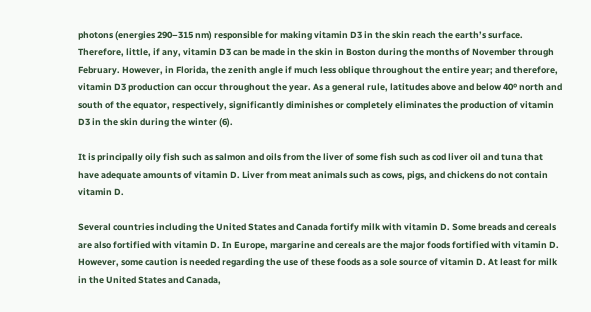photons (energies 290–315 nm) responsible for making vitamin D3 in the skin reach the earth’s surface. Therefore, little, if any, vitamin D3 can be made in the skin in Boston during the months of November through February. However, in Florida, the zenith angle if much less oblique throughout the entire year; and therefore, vitamin D3 production can occur throughout the year. As a general rule, latitudes above and below 40º north and south of the equator, respectively, significantly diminishes or completely eliminates the production of vitamin D3 in the skin during the winter (6).

It is principally oily fish such as salmon and oils from the liver of some fish such as cod liver oil and tuna that have adequate amounts of vitamin D. Liver from meat animals such as cows, pigs, and chickens do not contain vitamin D.

Several countries including the United States and Canada fortify milk with vitamin D. Some breads and cereals are also fortified with vitamin D. In Europe, margarine and cereals are the major foods fortified with vitamin D. However, some caution is needed regarding the use of these foods as a sole source of vitamin D. At least for milk in the United States and Canada,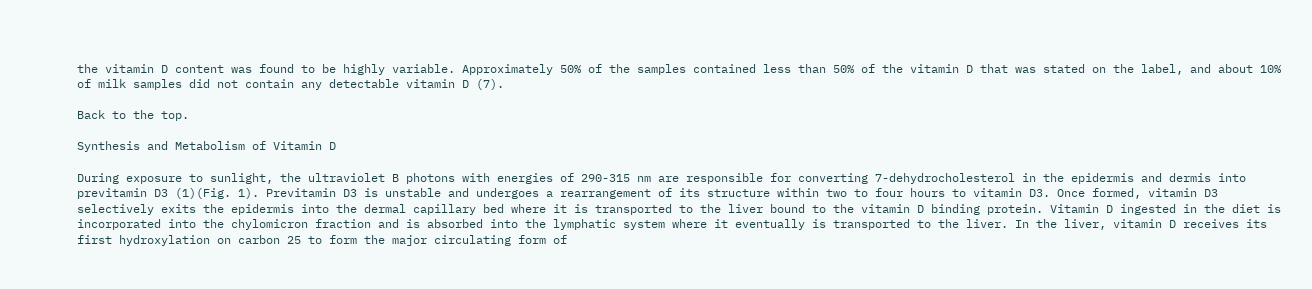the vitamin D content was found to be highly variable. Approximately 50% of the samples contained less than 50% of the vitamin D that was stated on the label, and about 10% of milk samples did not contain any detectable vitamin D (7).

Back to the top.

Synthesis and Metabolism of Vitamin D

During exposure to sunlight, the ultraviolet B photons with energies of 290-315 nm are responsible for converting 7-dehydrocholesterol in the epidermis and dermis into previtamin D3 (1)(Fig. 1). Previtamin D3 is unstable and undergoes a rearrangement of its structure within two to four hours to vitamin D3. Once formed, vitamin D3 selectively exits the epidermis into the dermal capillary bed where it is transported to the liver bound to the vitamin D binding protein. Vitamin D ingested in the diet is incorporated into the chylomicron fraction and is absorbed into the lymphatic system where it eventually is transported to the liver. In the liver, vitamin D receives its first hydroxylation on carbon 25 to form the major circulating form of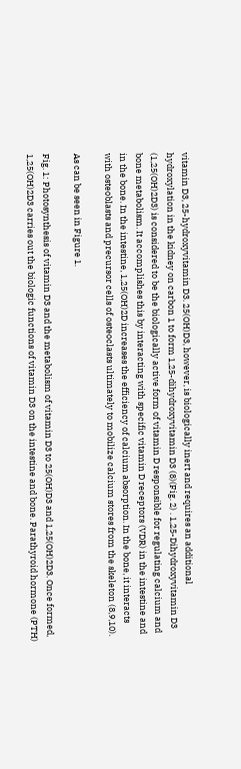vitamin D3, 25-hydroxyvitamin D3. 25(OH)D3, however, is biologically inert and requires an additional hydroxylation in the kidney on carbon 1 to form 1,25-dihydroxyvitamin D3 (8)(Fig. 2) . 1,25-Dihydroxyvitamin D3 (1,25(OH)2D3) is considered to be the biologically active form of vitamin D responsible for regulating calcium and bone metabolism. It accomplishes this by interacting with specific vitamin D receptors (VDR) in the intestine and in the bone. In the intestine, 1,25(OH)2D increases the efficiency of calcium absorption. In the bone, it interacts with osteoblasts and precursor cells of osteoclasts ultimately to mobilize calcium stores from the skeleton (8,9,10).

As can be seen in Figure 1.

Fig. 1: Photosynthesis of vitamin D3 and the metabolism of vitamin D3 to 25(OH)D3 and 1,25(OH)2D3. Once formed, 1,25(OH)2D3 carries out the biologic functions of vitamin D3 on the intestine and bone. Parathyroid hormone (PTH)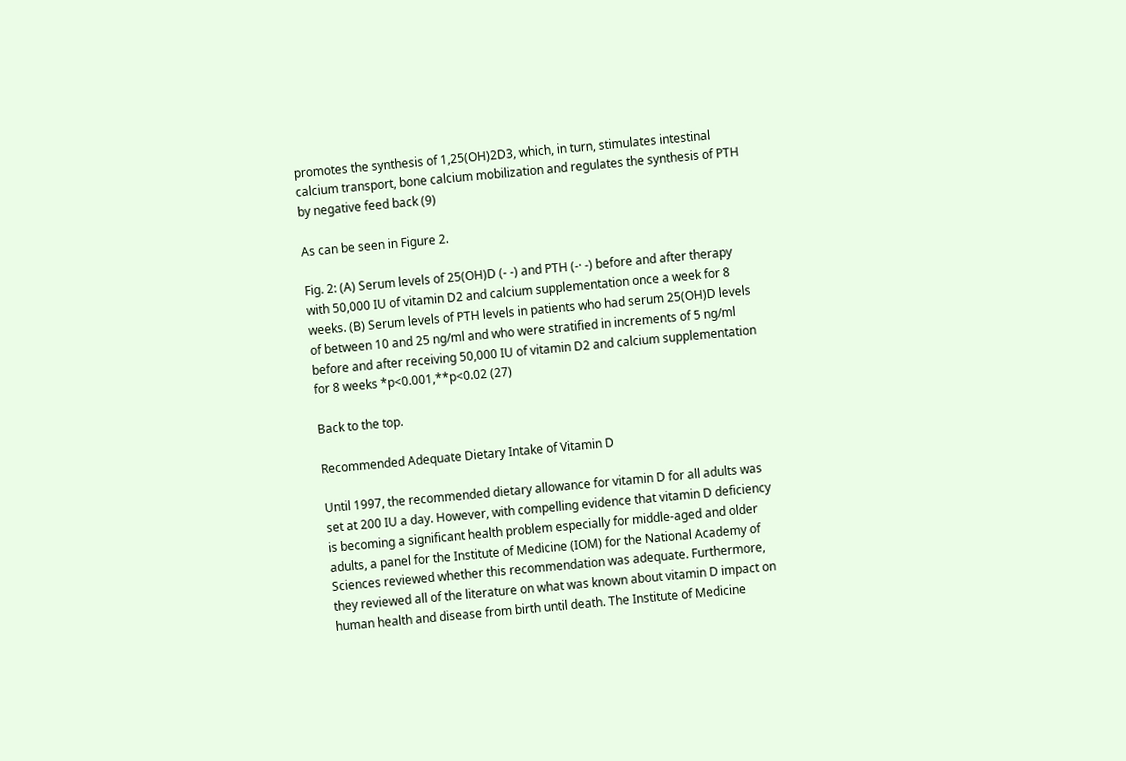promotes the synthesis of 1,25(OH)2D3, which, in turn, stimulates intestinal calcium transport, bone calcium mobilization and regulates the synthesis of PTH by negative feed back (9)

As can be seen in Figure 2.

Fig. 2: (A) Serum levels of 25(OH)D (- -) and PTH (-· -) before and after therapy with 50,000 IU of vitamin D2 and calcium supplementation once a week for 8 weeks. (B) Serum levels of PTH levels in patients who had serum 25(OH)D levels of between 10 and 25 ng/ml and who were stratified in increments of 5 ng/ml before and after receiving 50,000 IU of vitamin D2 and calcium supplementation for 8 weeks *p<0.001,**p<0.02 (27)

Back to the top.

Recommended Adequate Dietary Intake of Vitamin D

Until 1997, the recommended dietary allowance for vitamin D for all adults was set at 200 IU a day. However, with compelling evidence that vitamin D deficiency is becoming a significant health problem especially for middle-aged and older adults, a panel for the Institute of Medicine (IOM) for the National Academy of Sciences reviewed whether this recommendation was adequate. Furthermore, they reviewed all of the literature on what was known about vitamin D impact on human health and disease from birth until death. The Institute of Medicine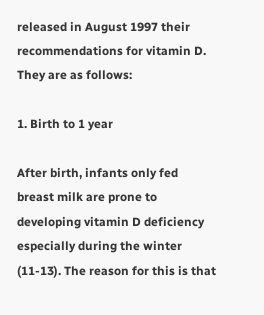released in August 1997 their recommendations for vitamin D. They are as follows:

1. Birth to 1 year

After birth, infants only fed breast milk are prone to developing vitamin D deficiency especially during the winter (11-13). The reason for this is that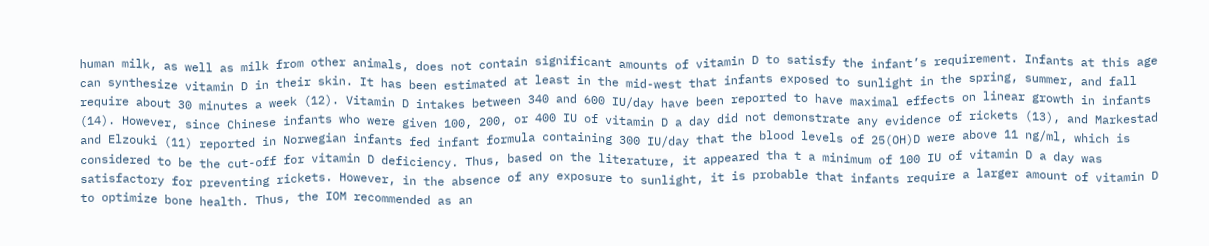human milk, as well as milk from other animals, does not contain significant amounts of vitamin D to satisfy the infant’s requirement. Infants at this age can synthesize vitamin D in their skin. It has been estimated at least in the mid-west that infants exposed to sunlight in the spring, summer, and fall require about 30 minutes a week (12). Vitamin D intakes between 340 and 600 IU/day have been reported to have maximal effects on linear growth in infants (14). However, since Chinese infants who were given 100, 200, or 400 IU of vitamin D a day did not demonstrate any evidence of rickets (13), and Markestad and Elzouki (11) reported in Norwegian infants fed infant formula containing 300 IU/day that the blood levels of 25(OH)D were above 11 ng/ml, which is considered to be the cut-off for vitamin D deficiency. Thus, based on the literature, it appeared tha t a minimum of 100 IU of vitamin D a day was satisfactory for preventing rickets. However, in the absence of any exposure to sunlight, it is probable that infants require a larger amount of vitamin D to optimize bone health. Thus, the IOM recommended as an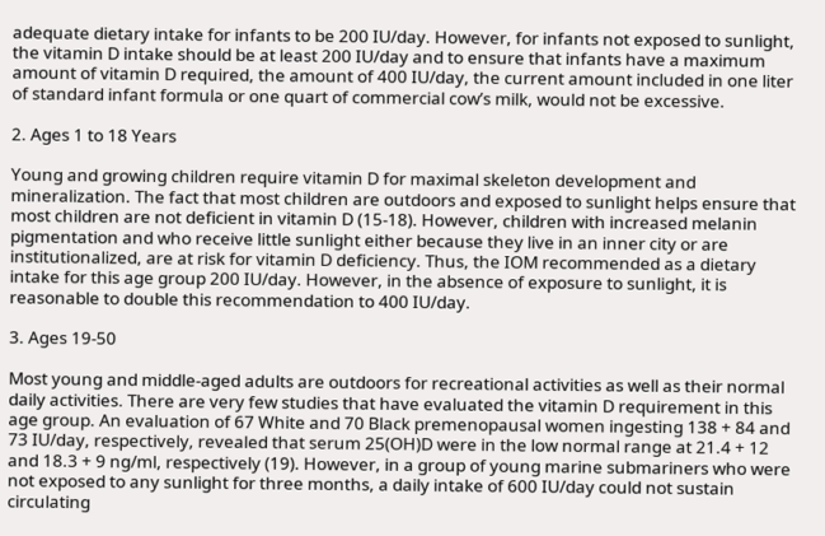adequate dietary intake for infants to be 200 IU/day. However, for infants not exposed to sunlight, the vitamin D intake should be at least 200 IU/day and to ensure that infants have a maximum amount of vitamin D required, the amount of 400 IU/day, the current amount included in one liter of standard infant formula or one quart of commercial cow’s milk, would not be excessive.

2. Ages 1 to 18 Years

Young and growing children require vitamin D for maximal skeleton development and mineralization. The fact that most children are outdoors and exposed to sunlight helps ensure that most children are not deficient in vitamin D (15-18). However, children with increased melanin pigmentation and who receive little sunlight either because they live in an inner city or are institutionalized, are at risk for vitamin D deficiency. Thus, the IOM recommended as a dietary intake for this age group 200 IU/day. However, in the absence of exposure to sunlight, it is reasonable to double this recommendation to 400 IU/day.

3. Ages 19-50

Most young and middle-aged adults are outdoors for recreational activities as well as their normal daily activities. There are very few studies that have evaluated the vitamin D requirement in this age group. An evaluation of 67 White and 70 Black premenopausal women ingesting 138 + 84 and 73 IU/day, respectively, revealed that serum 25(OH)D were in the low normal range at 21.4 + 12 and 18.3 + 9 ng/ml, respectively (19). However, in a group of young marine submariners who were not exposed to any sunlight for three months, a daily intake of 600 IU/day could not sustain circulating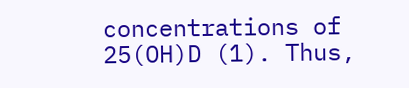concentrations of 25(OH)D (1). Thus,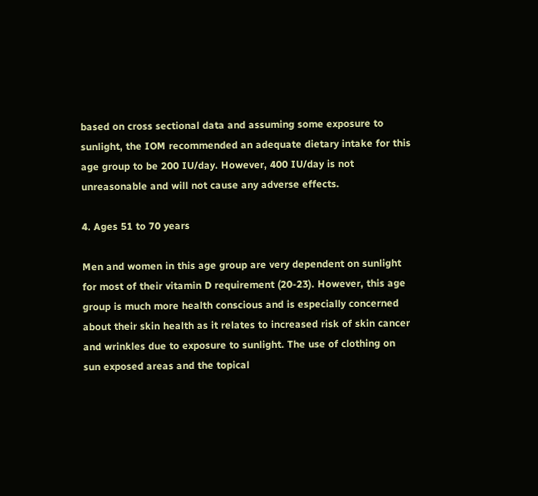based on cross sectional data and assuming some exposure to sunlight, the IOM recommended an adequate dietary intake for this age group to be 200 IU/day. However, 400 IU/day is not unreasonable and will not cause any adverse effects.

4. Ages 51 to 70 years

Men and women in this age group are very dependent on sunlight for most of their vitamin D requirement (20-23). However, this age group is much more health conscious and is especially concerned about their skin health as it relates to increased risk of skin cancer and wrinkles due to exposure to sunlight. The use of clothing on sun exposed areas and the topical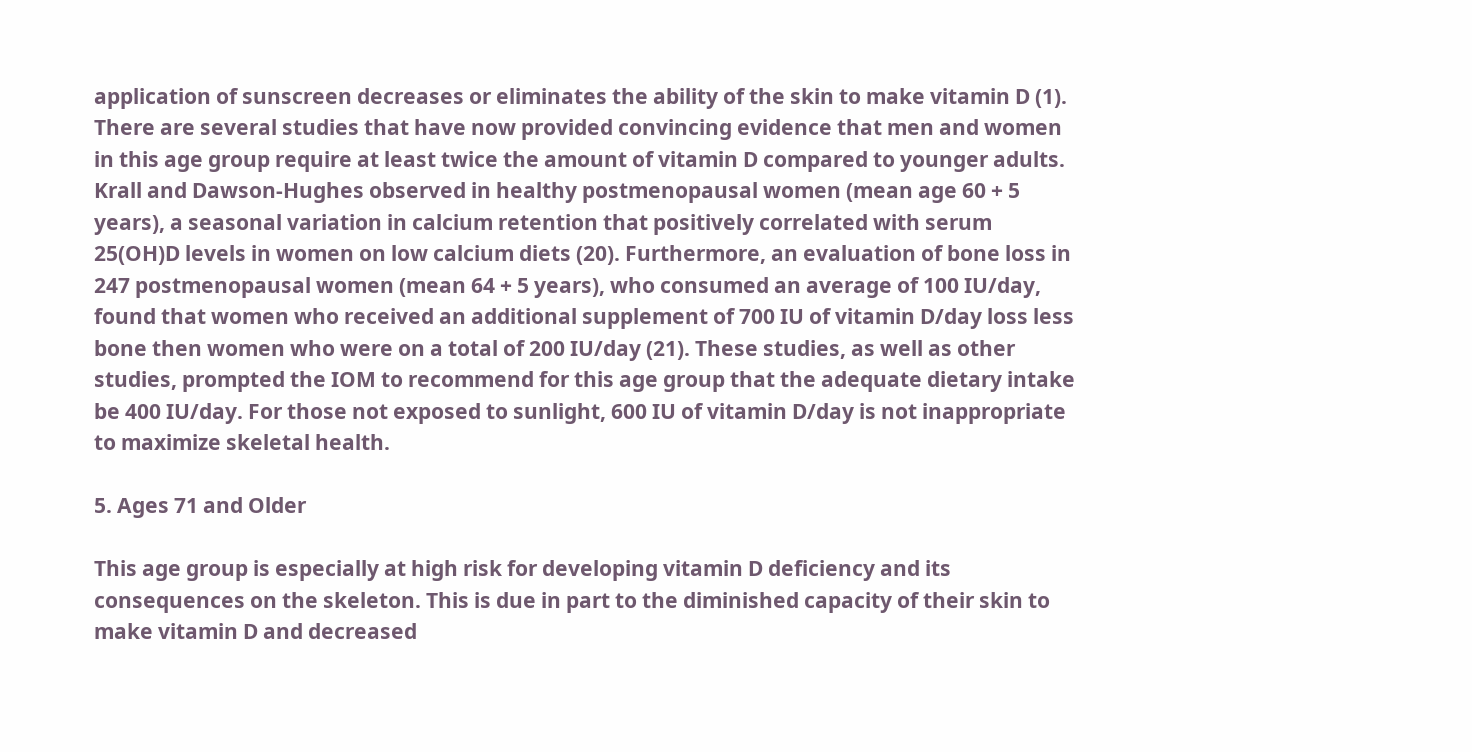application of sunscreen decreases or eliminates the ability of the skin to make vitamin D (1). There are several studies that have now provided convincing evidence that men and women in this age group require at least twice the amount of vitamin D compared to younger adults. Krall and Dawson-Hughes observed in healthy postmenopausal women (mean age 60 + 5 years), a seasonal variation in calcium retention that positively correlated with serum 25(OH)D levels in women on low calcium diets (20). Furthermore, an evaluation of bone loss in 247 postmenopausal women (mean 64 + 5 years), who consumed an average of 100 IU/day, found that women who received an additional supplement of 700 IU of vitamin D/day loss less bone then women who were on a total of 200 IU/day (21). These studies, as well as other studies, prompted the IOM to recommend for this age group that the adequate dietary intake be 400 IU/day. For those not exposed to sunlight, 600 IU of vitamin D/day is not inappropriate to maximize skeletal health.

5. Ages 71 and Older

This age group is especially at high risk for developing vitamin D deficiency and its consequences on the skeleton. This is due in part to the diminished capacity of their skin to make vitamin D and decreased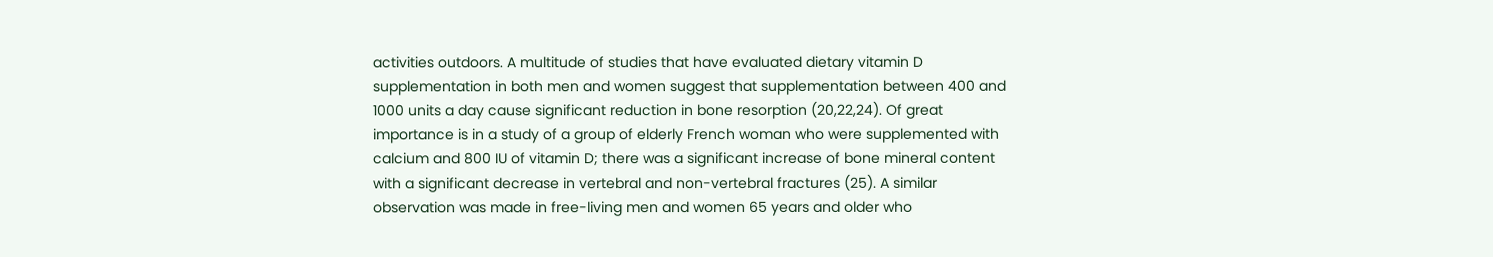activities outdoors. A multitude of studies that have evaluated dietary vitamin D supplementation in both men and women suggest that supplementation between 400 and 1000 units a day cause significant reduction in bone resorption (20,22,24). Of great importance is in a study of a group of elderly French woman who were supplemented with calcium and 800 IU of vitamin D; there was a significant increase of bone mineral content with a significant decrease in vertebral and non-vertebral fractures (25). A similar observation was made in free-living men and women 65 years and older who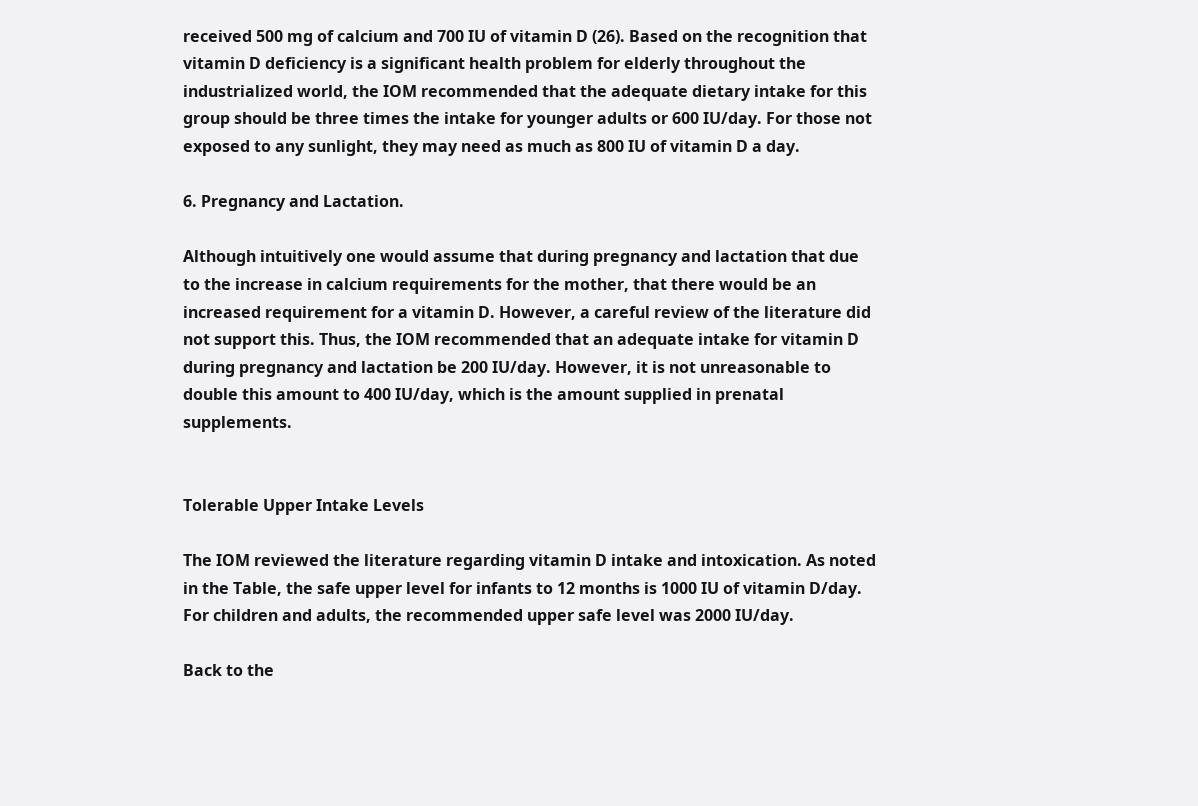received 500 mg of calcium and 700 IU of vitamin D (26). Based on the recognition that vitamin D deficiency is a significant health problem for elderly throughout the industrialized world, the IOM recommended that the adequate dietary intake for this group should be three times the intake for younger adults or 600 IU/day. For those not exposed to any sunlight, they may need as much as 800 IU of vitamin D a day.

6. Pregnancy and Lactation.

Although intuitively one would assume that during pregnancy and lactation that due to the increase in calcium requirements for the mother, that there would be an increased requirement for a vitamin D. However, a careful review of the literature did not support this. Thus, the IOM recommended that an adequate intake for vitamin D during pregnancy and lactation be 200 IU/day. However, it is not unreasonable to double this amount to 400 IU/day, which is the amount supplied in prenatal supplements.


Tolerable Upper Intake Levels

The IOM reviewed the literature regarding vitamin D intake and intoxication. As noted in the Table, the safe upper level for infants to 12 months is 1000 IU of vitamin D/day. For children and adults, the recommended upper safe level was 2000 IU/day.

Back to the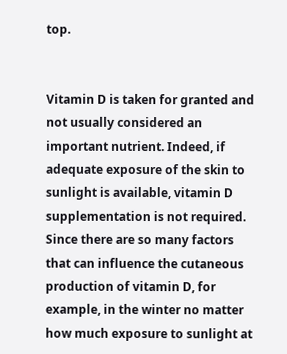top.


Vitamin D is taken for granted and not usually considered an important nutrient. Indeed, if adequate exposure of the skin to sunlight is available, vitamin D supplementation is not required. Since there are so many factors that can influence the cutaneous production of vitamin D, for example, in the winter no matter how much exposure to sunlight at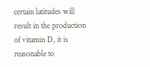certain latitudes will result in the production of vitamin D, it is reasonable to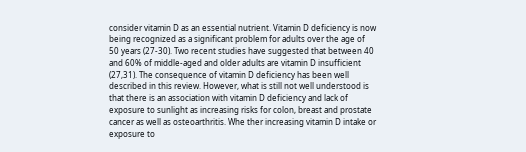consider vitamin D as an essential nutrient. Vitamin D deficiency is now being recognized as a significant problem for adults over the age of 50 years (27-30). Two recent studies have suggested that between 40 and 60% of middle-aged and older adults are vitamin D insufficient (27,31). The consequence of vitamin D deficiency has been well described in this review. However, what is still not well understood is that there is an association with vitamin D deficiency and lack of exposure to sunlight as increasing risks for colon, breast and prostate cancer as well as osteoarthritis. Whe ther increasing vitamin D intake or exposure to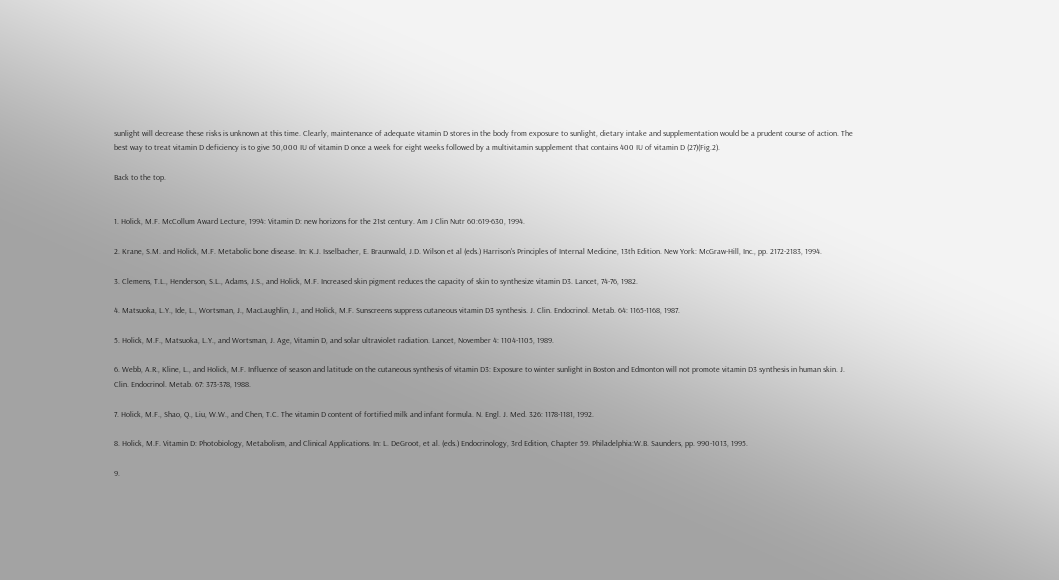sunlight will decrease these risks is unknown at this time. Clearly, maintenance of adequate vitamin D stores in the body from exposure to sunlight, dietary intake and supplementation would be a prudent course of action. The best way to treat vitamin D deficiency is to give 50,000 IU of vitamin D once a week for eight weeks followed by a multivitamin supplement that contains 400 IU of vitamin D (27)(Fig.2).

Back to the top.


1. Holick, M.F. McCollum Award Lecture, 1994: Vitamin D: new horizons for the 21st century. Am J Clin Nutr 60:619-630, 1994.

2. Krane, S.M. and Holick, M.F. Metabolic bone disease. In: K.J. Isselbacher, E. Braunwald, J.D. Wilson et al (eds.) Harrison's Principles of Internal Medicine, 13th Edition. New York: McGraw-Hill, Inc., pp. 2172-2183, 1994.

3. Clemens, T.L., Henderson, S.L., Adams, J.S., and Holick, M.F. Increased skin pigment reduces the capacity of skin to synthesize vitamin D3. Lancet, 74-76, 1982.

4. Matsuoka, L.Y., Ide, L., Wortsman, J., MacLaughlin, J., and Holick, M.F. Sunscreens suppress cutaneous vitamin D3 synthesis. J. Clin. Endocrinol. Metab. 64: 1165-1168, 1987.

5. Holick, M.F., Matsuoka, L.Y., and Wortsman, J. Age, Vitamin D, and solar ultraviolet radiation. Lancet, November 4: 1104-1105, 1989.

6. Webb, A.R., Kline, L., and Holick, M.F. Influence of season and latitude on the cutaneous synthesis of vitamin D3: Exposure to winter sunlight in Boston and Edmonton will not promote vitamin D3 synthesis in human skin. J. Clin. Endocrinol. Metab. 67: 373-378, 1988.

7. Holick, M.F., Shao, Q., Liu, W.W., and Chen, T.C. The vitamin D content of fortified milk and infant formula. N. Engl. J. Med. 326: 1178-1181, 1992.

8. Holick, M.F. Vitamin D: Photobiology, Metabolism, and Clinical Applications. In: L. DeGroot, et al. (eds.) Endocrinology, 3rd Edition, Chapter 59. Philadelphia:W.B. Saunders, pp. 990-1013, 1995.

9.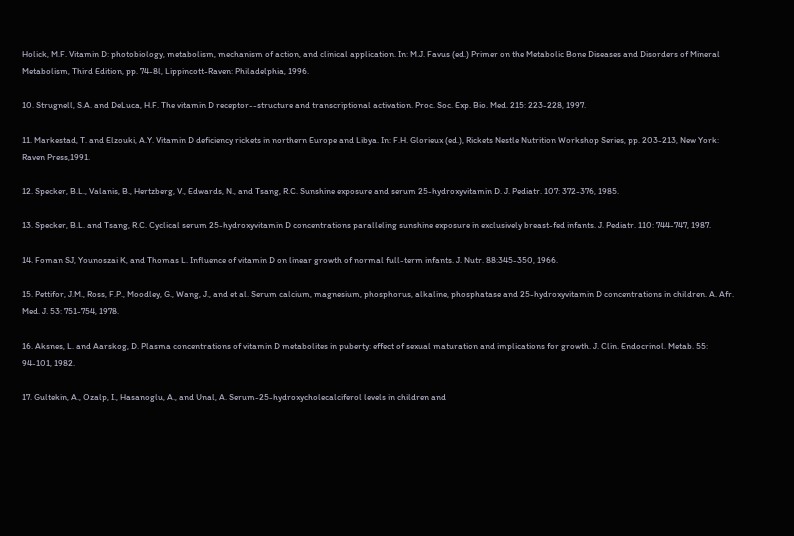Holick, M.F. Vitamin D: photobiology, metabolism, mechanism of action, and clinical application. In: M.J. Favus (ed.) Primer on the Metabolic Bone Diseases and Disorders of Mineral Metabolism, Third Edition, pp. 74-8l, Lippincott-Raven: Philadelphia, 1996.

10. Strugnell, S.A. and DeLuca, H.F. The vitamin D receptor--structure and transcriptional activation. Proc. Soc. Exp. Bio. Med. 215: 223-228, 1997.

11. Markestad, T. and Elzouki, A.Y. Vitamin D deficiency rickets in northern Europe and Libya. In: F.H. Glorieux (ed.), Rickets Nestle Nutrition Workshop Series, pp. 203-213, New York: Raven Press,1991.

12. Specker, B.L., Valanis, B., Hertzberg, V., Edwards, N., and Tsang, R.C. Sunshine exposure and serum 25-hydroxyvitamin D. J. Pediatr. 107: 372-376, 1985.

13. Specker, B.L. and Tsang, R.C. Cyclical serum 25-hydroxyvitamin D concentrations paralleling sunshine exposure in exclusively breast-fed infants. J. Pediatr. 110: 744-747, 1987.

14. Foman SJ, Younoszai K, and Thomas L. Influence of vitamin D on linear growth of normal full-term infants. J. Nutr. 88:345-350, 1966.

15. Pettifor, J.M., Ross, F.P., Moodley, G., Wang, J., and et al. Serum calcium, magnesium, phosphorus, alkaline, phosphatase and 25-hydroxyvitamin D concentrations in children. A. Afr. Med. J. 53: 751-754, 1978.

16. Aksnes, L. and Aarskog, D. Plasma concentrations of vitamin D metabolites in puberty: effect of sexual maturation and implications for growth. J. Clin. Endocrinol. Metab. 55: 94-101, 1982.

17. Gultekin, A., Ozalp, I., Hasanoglu, A., and Unal, A. Serum-25-hydroxycholecalciferol levels in children and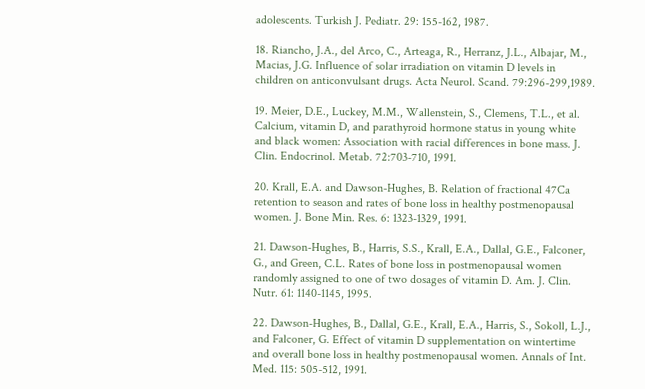adolescents. Turkish J. Pediatr. 29: 155-162, 1987.

18. Riancho, J.A., del Arco, C., Arteaga, R., Herranz, J.L., Albajar, M., Macias, J.G. Influence of solar irradiation on vitamin D levels in children on anticonvulsant drugs. Acta Neurol. Scand. 79:296-299,1989.

19. Meier, D.E., Luckey, M.M., Wallenstein, S., Clemens, T.L., et al. Calcium, vitamin D, and parathyroid hormone status in young white and black women: Association with racial differences in bone mass. J. Clin. Endocrinol. Metab. 72:703-710, 1991.

20. Krall, E.A. and Dawson-Hughes, B. Relation of fractional 47Ca retention to season and rates of bone loss in healthy postmenopausal women. J. Bone Min. Res. 6: 1323-1329, 1991.

21. Dawson-Hughes, B., Harris, S.S., Krall, E.A., Dallal, G.E., Falconer, G., and Green, C.L. Rates of bone loss in postmenopausal women randomly assigned to one of two dosages of vitamin D. Am. J. Clin. Nutr. 61: 1140-1145, 1995.

22. Dawson-Hughes, B., Dallal, G.E., Krall, E.A., Harris, S., Sokoll, L.J., and Falconer, G. Effect of vitamin D supplementation on wintertime and overall bone loss in healthy postmenopausal women. Annals of Int. Med. 115: 505-512, 1991.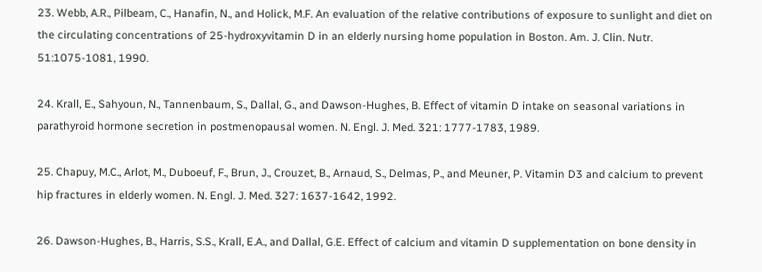23. Webb, A.R., Pilbeam, C., Hanafin, N., and Holick, M.F. An evaluation of the relative contributions of exposure to sunlight and diet on the circulating concentrations of 25-hydroxyvitamin D in an elderly nursing home population in Boston. Am. J. Clin. Nutr. 51:1075-1081, 1990.

24. Krall, E., Sahyoun, N., Tannenbaum, S., Dallal, G., and Dawson-Hughes, B. Effect of vitamin D intake on seasonal variations in parathyroid hormone secretion in postmenopausal women. N. Engl. J. Med. 321: 1777-1783, 1989.

25. Chapuy, M.C., Arlot, M., Duboeuf, F., Brun, J., Crouzet, B., Arnaud, S., Delmas, P., and Meuner, P. Vitamin D3 and calcium to prevent hip fractures in elderly women. N. Engl. J. Med. 327: 1637-1642, 1992.

26. Dawson-Hughes, B., Harris, S.S., Krall, E.A., and Dallal, G.E. Effect of calcium and vitamin D supplementation on bone density in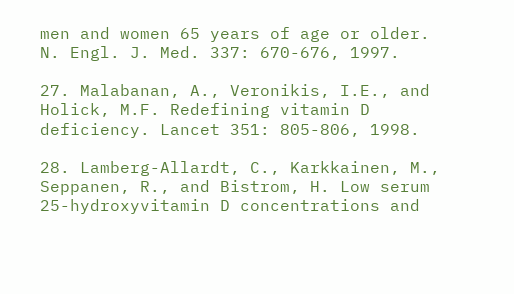men and women 65 years of age or older. N. Engl. J. Med. 337: 670-676, 1997.

27. Malabanan, A., Veronikis, I.E., and Holick, M.F. Redefining vitamin D deficiency. Lancet 351: 805-806, 1998.

28. Lamberg-Allardt, C., Karkkainen, M., Seppanen, R., and Bistrom, H. Low serum 25-hydroxyvitamin D concentrations and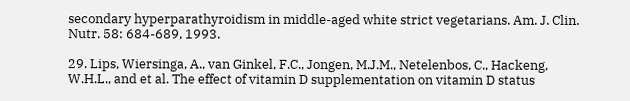secondary hyperparathyroidism in middle-aged white strict vegetarians. Am. J. Clin. Nutr. 58: 684-689, 1993.

29. Lips, Wiersinga, A., van Ginkel, F.C., Jongen, M.J.M., Netelenbos, C., Hackeng, W.H.L., and et al. The effect of vitamin D supplementation on vitamin D status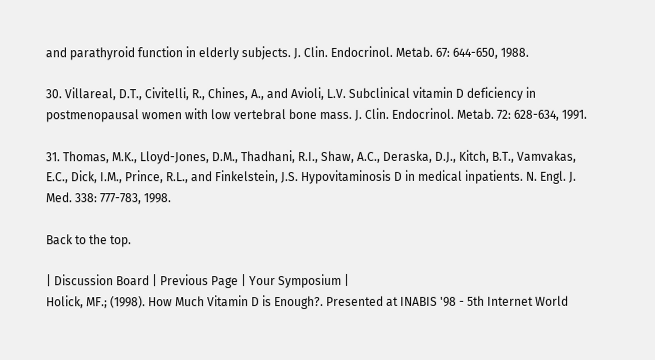and parathyroid function in elderly subjects. J. Clin. Endocrinol. Metab. 67: 644-650, 1988.

30. Villareal, D.T., Civitelli, R., Chines, A., and Avioli, L.V. Subclinical vitamin D deficiency in postmenopausal women with low vertebral bone mass. J. Clin. Endocrinol. Metab. 72: 628-634, 1991.

31. Thomas, M.K., Lloyd-Jones, D.M., Thadhani, R.I., Shaw, A.C., Deraska, D.J., Kitch, B.T., Vamvakas, E.C., Dick, I.M., Prince, R.L., and Finkelstein, J.S. Hypovitaminosis D in medical inpatients. N. Engl. J. Med. 338: 777-783, 1998.

Back to the top.

| Discussion Board | Previous Page | Your Symposium |
Holick, MF.; (1998). How Much Vitamin D is Enough?. Presented at INABIS '98 - 5th Internet World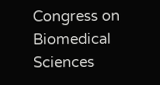Congress on Biomedical Sciences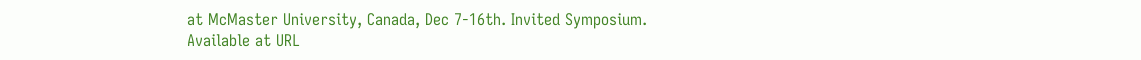at McMaster University, Canada, Dec 7-16th. Invited Symposium. Available at URL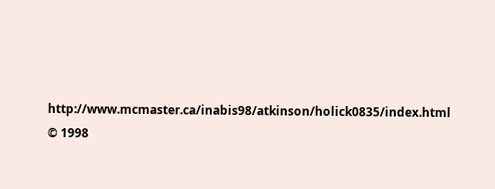http://www.mcmaster.ca/inabis98/atkinson/holick0835/index.html
© 1998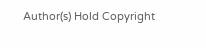Author(s) Hold Copyright